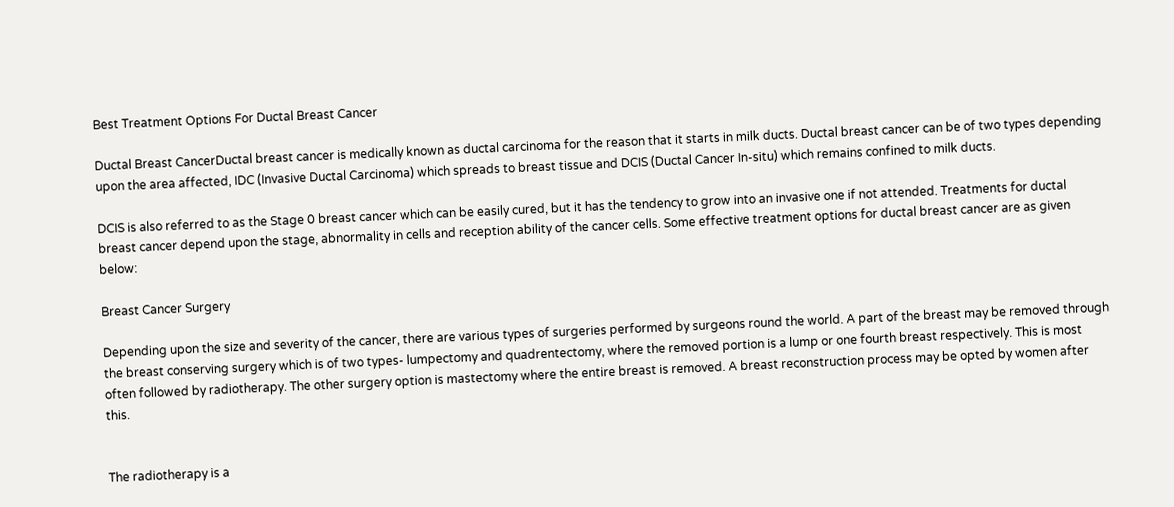Best Treatment Options For Ductal Breast Cancer

Ductal Breast CancerDuctal breast cancer is medically known as ductal carcinoma for the reason that it starts in milk ducts. Ductal breast cancer can be of two types depending upon the area affected, IDC (Invasive Ductal Carcinoma) which spreads to breast tissue and DCIS (Ductal Cancer In-situ) which remains confined to milk ducts.

DCIS is also referred to as the Stage 0 breast cancer which can be easily cured, but it has the tendency to grow into an invasive one if not attended. Treatments for ductal breast cancer depend upon the stage, abnormality in cells and reception ability of the cancer cells. Some effective treatment options for ductal breast cancer are as given below:

Breast Cancer Surgery

Depending upon the size and severity of the cancer, there are various types of surgeries performed by surgeons round the world. A part of the breast may be removed through the breast conserving surgery which is of two types- lumpectomy and quadrentectomy, where the removed portion is a lump or one fourth breast respectively. This is most often followed by radiotherapy. The other surgery option is mastectomy where the entire breast is removed. A breast reconstruction process may be opted by women after this.


The radiotherapy is a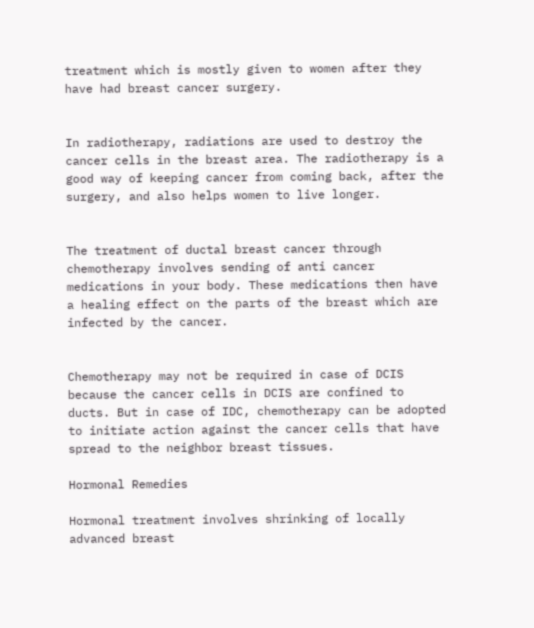treatment which is mostly given to women after they have had breast cancer surgery.


In radiotherapy, radiations are used to destroy the cancer cells in the breast area. The radiotherapy is a good way of keeping cancer from coming back, after the surgery, and also helps women to live longer.


The treatment of ductal breast cancer through chemotherapy involves sending of anti cancer medications in your body. These medications then have a healing effect on the parts of the breast which are infected by the cancer.


Chemotherapy may not be required in case of DCIS because the cancer cells in DCIS are confined to ducts. But in case of IDC, chemotherapy can be adopted to initiate action against the cancer cells that have spread to the neighbor breast tissues.

Hormonal Remedies

Hormonal treatment involves shrinking of locally advanced breast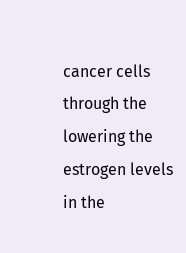cancer cells through the lowering the estrogen levels in the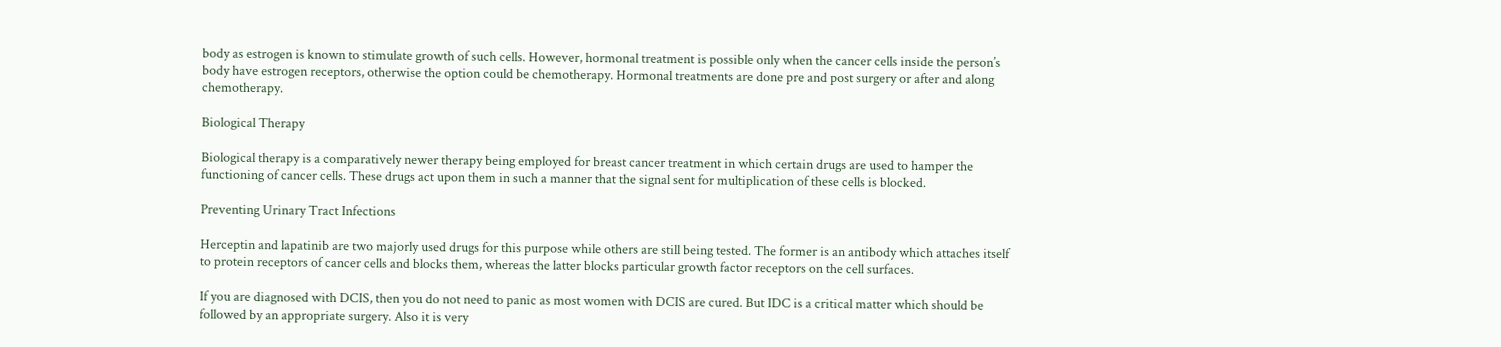body as estrogen is known to stimulate growth of such cells. However, hormonal treatment is possible only when the cancer cells inside the person’s body have estrogen receptors, otherwise the option could be chemotherapy. Hormonal treatments are done pre and post surgery or after and along chemotherapy.

Biological Therapy

Biological therapy is a comparatively newer therapy being employed for breast cancer treatment in which certain drugs are used to hamper the functioning of cancer cells. These drugs act upon them in such a manner that the signal sent for multiplication of these cells is blocked.

Preventing Urinary Tract Infections

Herceptin and lapatinib are two majorly used drugs for this purpose while others are still being tested. The former is an antibody which attaches itself to protein receptors of cancer cells and blocks them, whereas the latter blocks particular growth factor receptors on the cell surfaces.

If you are diagnosed with DCIS, then you do not need to panic as most women with DCIS are cured. But IDC is a critical matter which should be followed by an appropriate surgery. Also it is very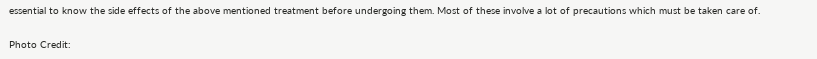essential to know the side effects of the above mentioned treatment before undergoing them. Most of these involve a lot of precautions which must be taken care of.

Photo Credit: